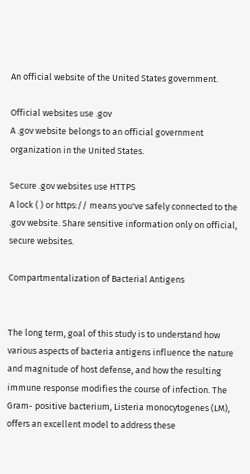An official website of the United States government.

Official websites use .gov
A .gov website belongs to an official government organization in the United States.

Secure .gov websites use HTTPS
A lock ( ) or https:// means you've safely connected to the .gov website. Share sensitive information only on official, secure websites.

Compartmentalization of Bacterial Antigens


The long term, goal of this study is to understand how various aspects of bacteria antigens influence the nature and magnitude of host defense, and how the resulting immune response modifies the course of infection. The Gram- positive bacterium, Listeria monocytogenes (LM), offers an excellent model to address these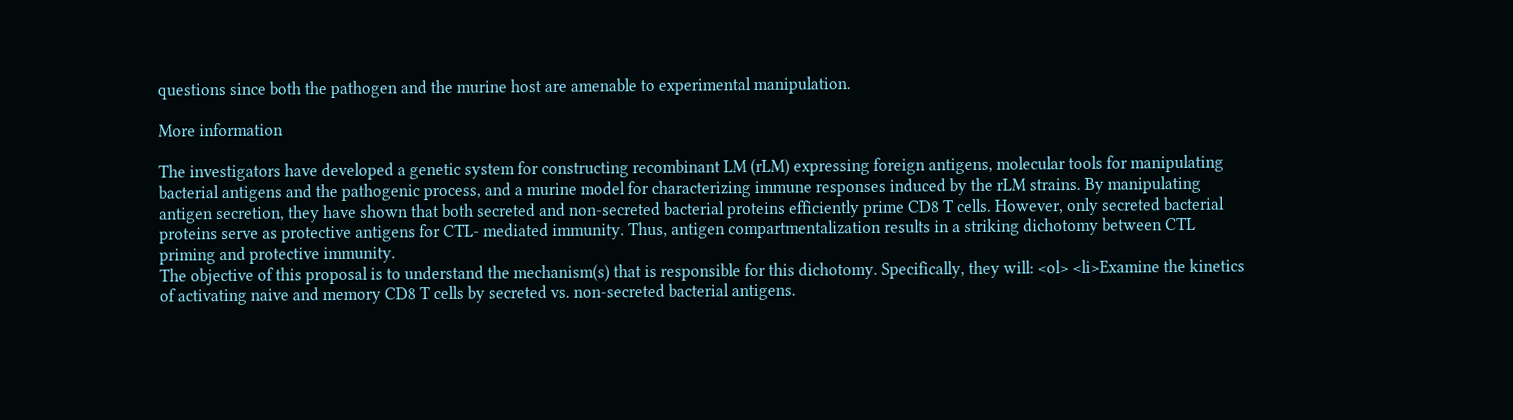questions since both the pathogen and the murine host are amenable to experimental manipulation.

More information

The investigators have developed a genetic system for constructing recombinant LM (rLM) expressing foreign antigens, molecular tools for manipulating bacterial antigens and the pathogenic process, and a murine model for characterizing immune responses induced by the rLM strains. By manipulating antigen secretion, they have shown that both secreted and non-secreted bacterial proteins efficiently prime CD8 T cells. However, only secreted bacterial proteins serve as protective antigens for CTL- mediated immunity. Thus, antigen compartmentalization results in a striking dichotomy between CTL priming and protective immunity.
The objective of this proposal is to understand the mechanism(s) that is responsible for this dichotomy. Specifically, they will: <ol> <li>Examine the kinetics of activating naive and memory CD8 T cells by secreted vs. non-secreted bacterial antigens.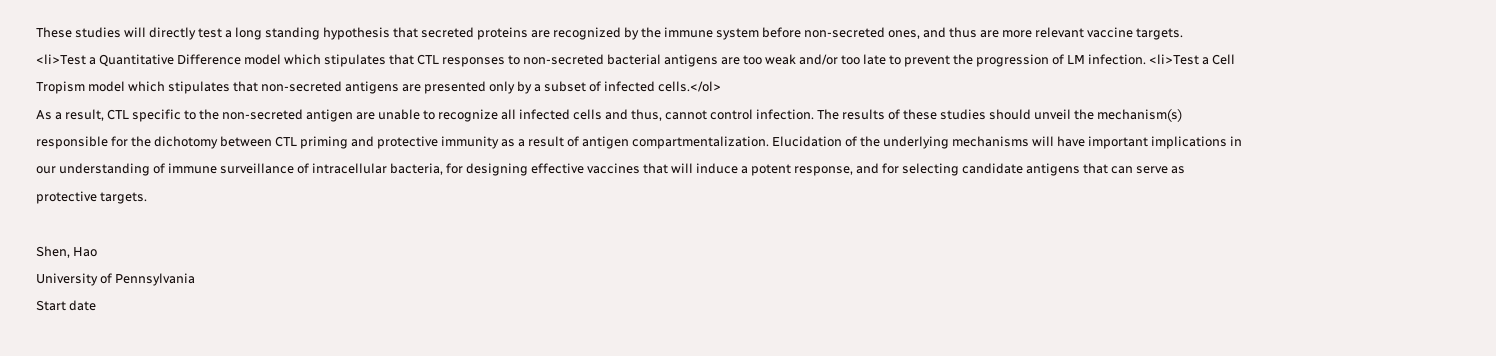These studies will directly test a long standing hypothesis that secreted proteins are recognized by the immune system before non-secreted ones, and thus are more relevant vaccine targets.
<li>Test a Quantitative Difference model which stipulates that CTL responses to non-secreted bacterial antigens are too weak and/or too late to prevent the progression of LM infection. <li>Test a Cell Tropism model which stipulates that non-secreted antigens are presented only by a subset of infected cells.</ol>
As a result, CTL specific to the non-secreted antigen are unable to recognize all infected cells and thus, cannot control infection. The results of these studies should unveil the mechanism(s) responsible for the dichotomy between CTL priming and protective immunity as a result of antigen compartmentalization. Elucidation of the underlying mechanisms will have important implications in our understanding of immune surveillance of intracellular bacteria, for designing effective vaccines that will induce a potent response, and for selecting candidate antigens that can serve as protective targets.

Shen, Hao
University of Pennsylvania
Start date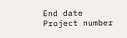End date
Project number